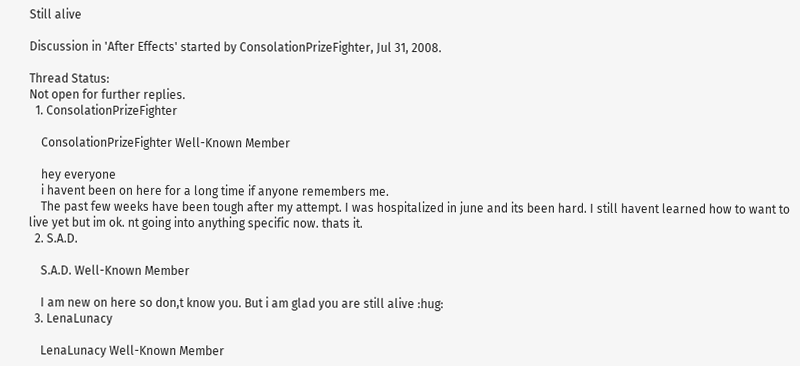Still alive

Discussion in 'After Effects' started by ConsolationPrizeFighter, Jul 31, 2008.

Thread Status:
Not open for further replies.
  1. ConsolationPrizeFighter

    ConsolationPrizeFighter Well-Known Member

    hey everyone
    i havent been on here for a long time if anyone remembers me.
    The past few weeks have been tough after my attempt. I was hospitalized in june and its been hard. I still havent learned how to want to live yet but im ok. nt going into anything specific now. thats it.
  2. S.A.D.

    S.A.D. Well-Known Member

    I am new on here so don,t know you. But i am glad you are still alive :hug:
  3. LenaLunacy

    LenaLunacy Well-Known Member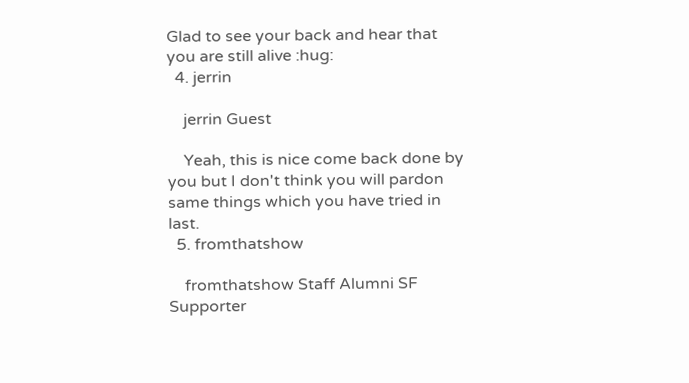Glad to see your back and hear that you are still alive :hug:
  4. jerrin

    jerrin Guest

    Yeah, this is nice come back done by you but I don't think you will pardon same things which you have tried in last.
  5. fromthatshow

    fromthatshow Staff Alumni SF Supporter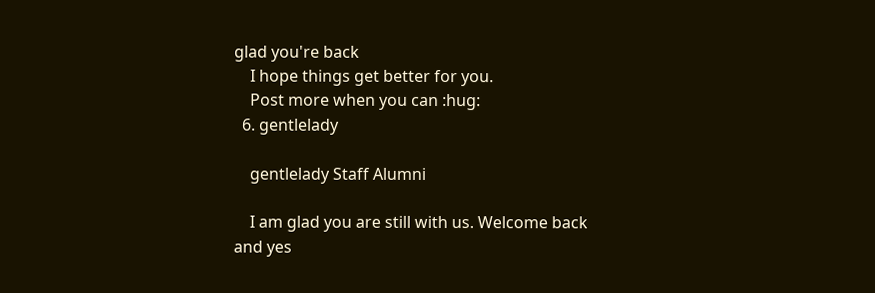glad you're back
    I hope things get better for you.
    Post more when you can :hug:
  6. gentlelady

    gentlelady Staff Alumni

    I am glad you are still with us. Welcome back and yes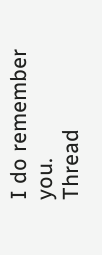I do remember you.
Thread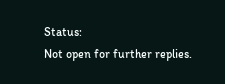Status:
Not open for further replies.